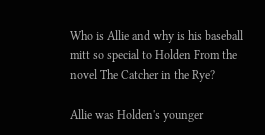Who is Allie and why is his baseball mitt so special to Holden From the novel The Catcher in the Rye?

Allie was Holden's younger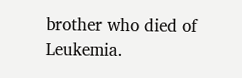brother who died of Leukemia.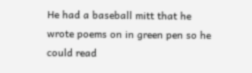He had a baseball mitt that he wrote poems on in green pen so he could read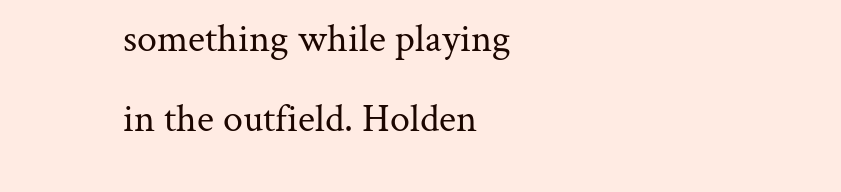something while playing in the outfield. Holden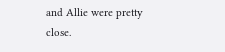and Allie were pretty close.